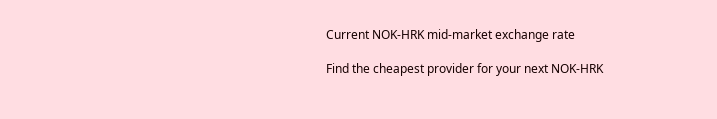Current NOK-HRK mid-market exchange rate

Find the cheapest provider for your next NOK-HRK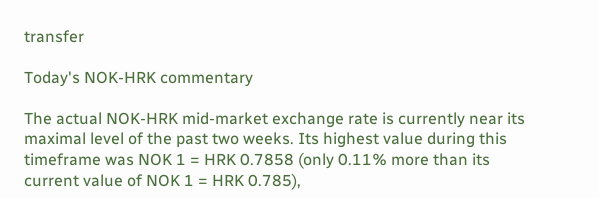transfer

Today's NOK-HRK commentary

The actual NOK-HRK mid-market exchange rate is currently near its maximal level of the past two weeks. Its highest value during this timeframe was NOK 1 = HRK 0.7858 (only 0.11% more than its current value of NOK 1 = HRK 0.785),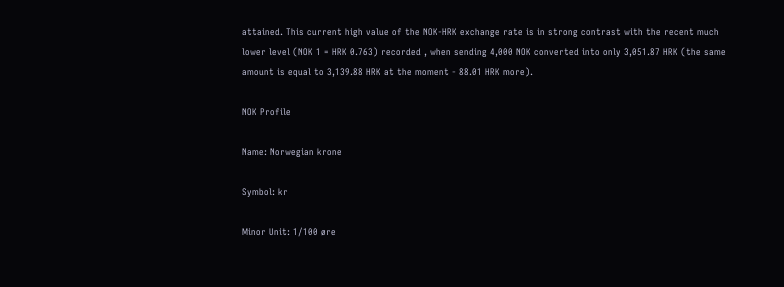attained. This current high value of the NOK-HRK exchange rate is in strong contrast with the recent much lower level (NOK 1 = HRK 0.763) recorded , when sending 4,000 NOK converted into only 3,051.87 HRK (the same amount is equal to 3,139.88 HRK at the moment - 88.01 HRK more).

NOK Profile

Name: Norwegian krone

Symbol: kr

Minor Unit: 1/100 øre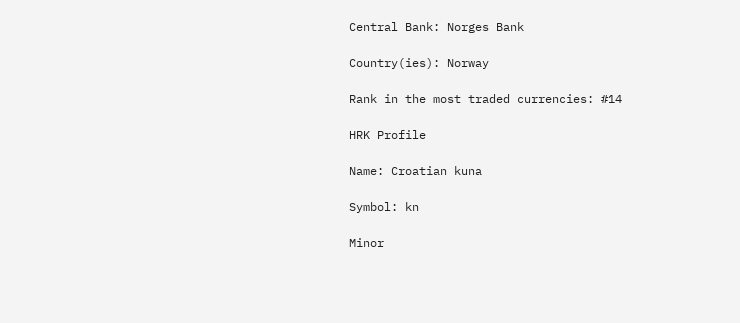Central Bank: Norges Bank

Country(ies): Norway

Rank in the most traded currencies: #14

HRK Profile

Name: Croatian kuna

Symbol: kn

Minor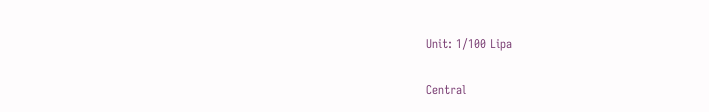Unit: 1/100 Lipa

Central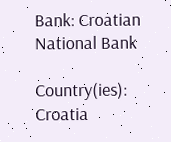Bank: Croatian National Bank

Country(ies): Croatia